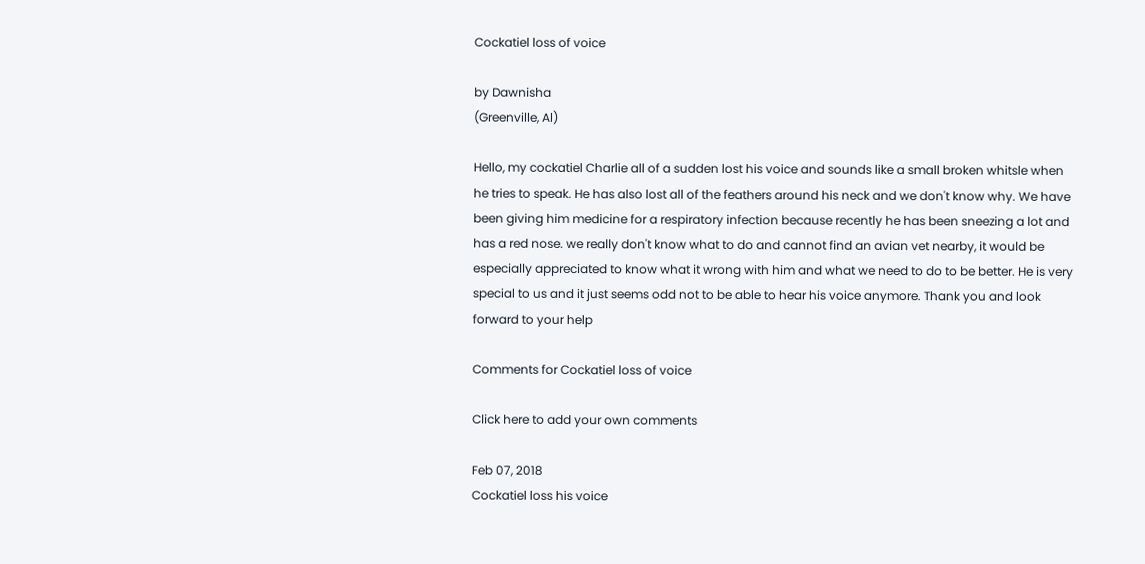Cockatiel loss of voice

by Dawnisha
(Greenville, Al)

Hello, my cockatiel Charlie all of a sudden lost his voice and sounds like a small broken whitsle when he tries to speak. He has also lost all of the feathers around his neck and we don't know why. We have been giving him medicine for a respiratory infection because recently he has been sneezing a lot and has a red nose. we really don't know what to do and cannot find an avian vet nearby, it would be especially appreciated to know what it wrong with him and what we need to do to be better. He is very special to us and it just seems odd not to be able to hear his voice anymore. Thank you and look forward to your help

Comments for Cockatiel loss of voice

Click here to add your own comments

Feb 07, 2018
Cockatiel loss his voice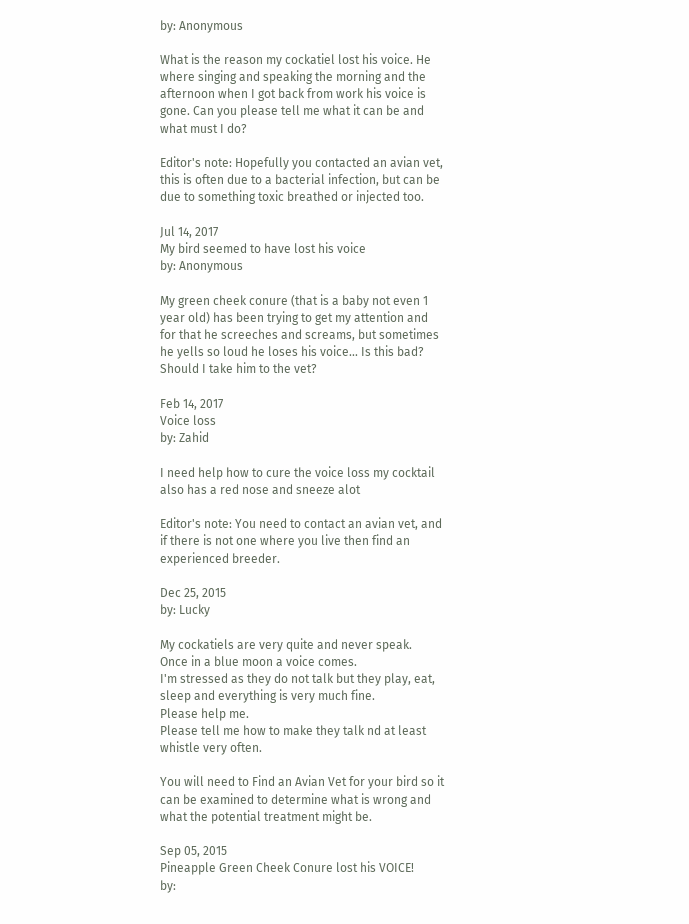by: Anonymous

What is the reason my cockatiel lost his voice. He where singing and speaking the morning and the afternoon when I got back from work his voice is gone. Can you please tell me what it can be and what must I do?

Editor's note: Hopefully you contacted an avian vet, this is often due to a bacterial infection, but can be due to something toxic breathed or injected too.

Jul 14, 2017
My bird seemed to have lost his voice
by: Anonymous

My green cheek conure (that is a baby not even 1 year old) has been trying to get my attention and for that he screeches and screams, but sometimes he yells so loud he loses his voice... Is this bad? Should I take him to the vet?

Feb 14, 2017
Voice loss
by: Zahid

I need help how to cure the voice loss my cocktail also has a red nose and sneeze alot

Editor's note: You need to contact an avian vet, and if there is not one where you live then find an experienced breeder.

Dec 25, 2015
by: Lucky

My cockatiels are very quite and never speak.
Once in a blue moon a voice comes.
I'm stressed as they do not talk but they play, eat, sleep and everything is very much fine.
Please help me.
Please tell me how to make they talk nd at least whistle very often.

You will need to Find an Avian Vet for your bird so it can be examined to determine what is wrong and what the potential treatment might be.

Sep 05, 2015
Pineapple Green Cheek Conure lost his VOICE!
by: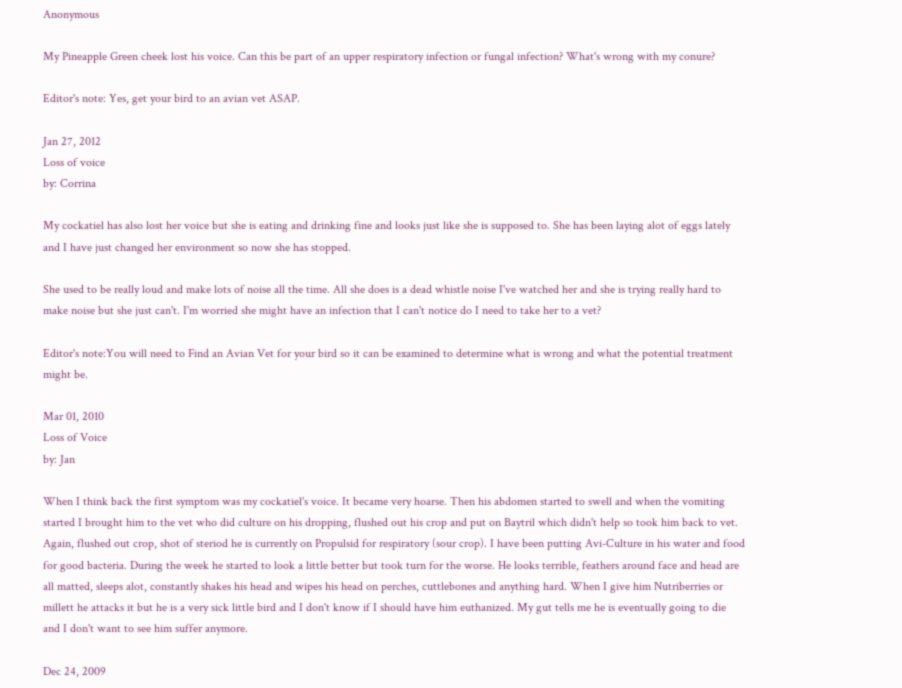Anonymous

My Pineapple Green cheek lost his voice. Can this be part of an upper respiratory infection or fungal infection? What's wrong with my conure?

Editor's note: Yes, get your bird to an avian vet ASAP.

Jan 27, 2012
Loss of voice
by: Corrina

My cockatiel has also lost her voice but she is eating and drinking fine and looks just like she is supposed to. She has been laying alot of eggs lately and I have just changed her environment so now she has stopped.

She used to be really loud and make lots of noise all the time. All she does is a dead whistle noise I've watched her and she is trying really hard to make noise but she just can't. I'm worried she might have an infection that I can't notice do I need to take her to a vet?

Editor's note:You will need to Find an Avian Vet for your bird so it can be examined to determine what is wrong and what the potential treatment might be.

Mar 01, 2010
Loss of Voice
by: Jan

When I think back the first symptom was my cockatiel's voice. It became very hoarse. Then his abdomen started to swell and when the vomiting started I brought him to the vet who did culture on his dropping, flushed out his crop and put on Baytril which didn't help so took him back to vet. Again, flushed out crop, shot of steriod he is currently on Propulsid for respiratory (sour crop). I have been putting Avi-Culture in his water and food for good bacteria. During the week he started to look a little better but took turn for the worse. He looks terrible, feathers around face and head are all matted, sleeps alot, constantly shakes his head and wipes his head on perches, cuttlebones and anything hard. When I give him Nutriberries or millett he attacks it but he is a very sick little bird and I don't know if I should have him euthanized. My gut tells me he is eventually going to die and I don't want to see him suffer anymore.

Dec 24, 2009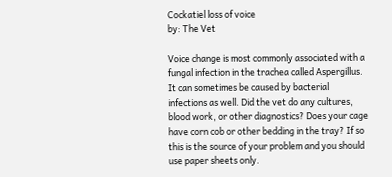Cockatiel loss of voice
by: The Vet

Voice change is most commonly associated with a fungal infection in the trachea called Aspergillus. It can sometimes be caused by bacterial infections as well. Did the vet do any cultures, blood work, or other diagnostics? Does your cage have corn cob or other bedding in the tray? If so this is the source of your problem and you should use paper sheets only.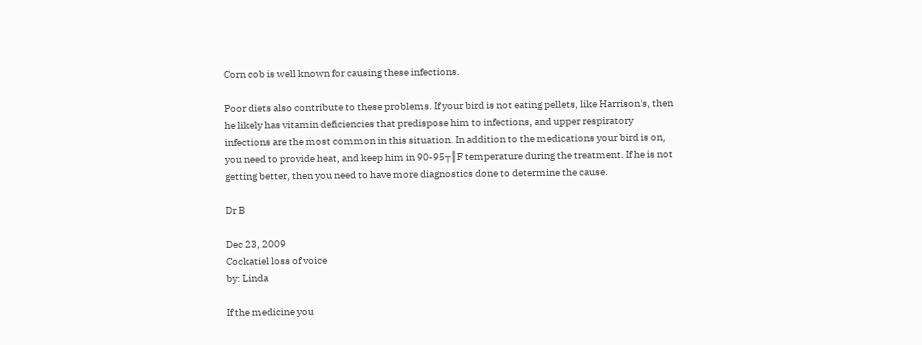Corn cob is well known for causing these infections.

Poor diets also contribute to these problems. If your bird is not eating pellets, like Harrison's, then he likely has vitamin deficiencies that predispose him to infections, and upper respiratory infections are the most common in this situation. In addition to the medications your bird is on, you need to provide heat, and keep him in 90-95┬║F temperature during the treatment. If he is not getting better, then you need to have more diagnostics done to determine the cause.

Dr B

Dec 23, 2009
Cockatiel loss of voice
by: Linda

If the medicine you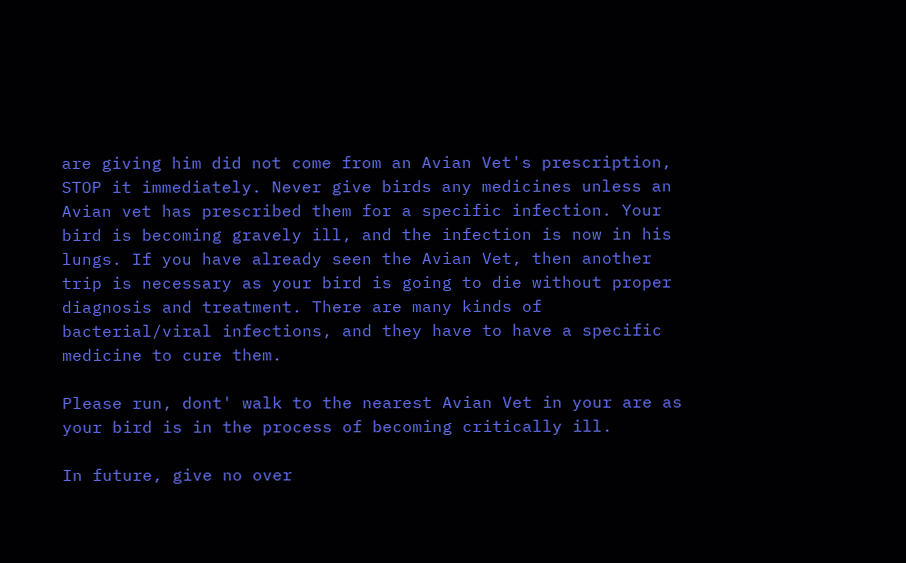are giving him did not come from an Avian Vet's prescription, STOP it immediately. Never give birds any medicines unless an Avian vet has prescribed them for a specific infection. Your bird is becoming gravely ill, and the infection is now in his lungs. If you have already seen the Avian Vet, then another trip is necessary as your bird is going to die without proper diagnosis and treatment. There are many kinds of bacterial/viral infections, and they have to have a specific medicine to cure them.

Please run, dont' walk to the nearest Avian Vet in your are as your bird is in the process of becoming critically ill.

In future, give no over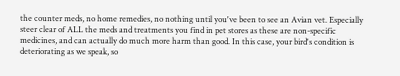the counter meds, no home remedies, no nothing until you've been to see an Avian vet. Especially steer clear of ALL the meds and treatments you find in pet stores as these are non-specific medicines, and can actually do much more harm than good. In this case, your bird's condition is deteriorating as we speak, so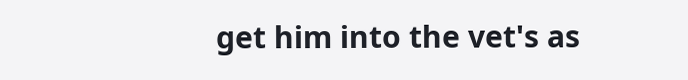get him into the vet's as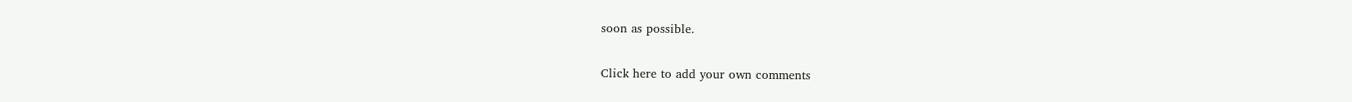soon as possible.


Click here to add your own comments